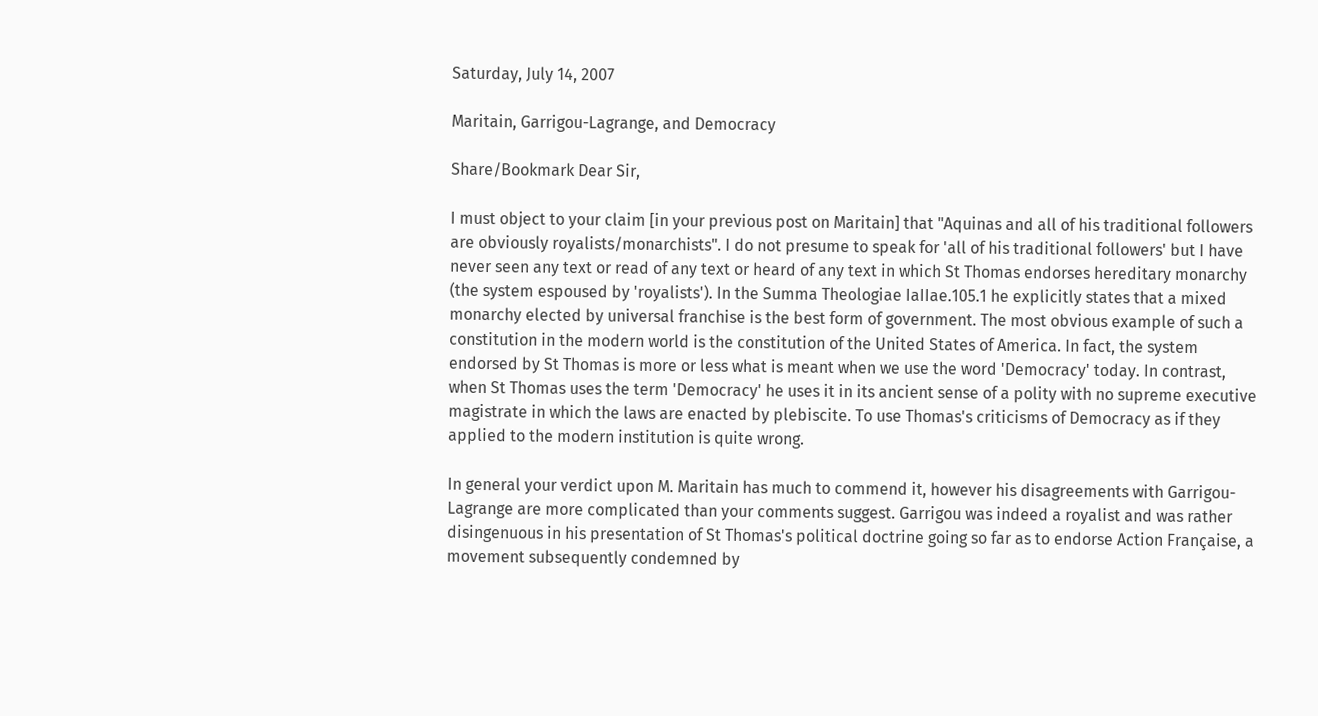Saturday, July 14, 2007

Maritain, Garrigou-Lagrange, and Democracy

Share/Bookmark Dear Sir,

I must object to your claim [in your previous post on Maritain] that "Aquinas and all of his traditional followers are obviously royalists/monarchists". I do not presume to speak for 'all of his traditional followers' but I have never seen any text or read of any text or heard of any text in which St Thomas endorses hereditary monarchy (the system espoused by 'royalists'). In the Summa Theologiae IaIIae.105.1 he explicitly states that a mixed monarchy elected by universal franchise is the best form of government. The most obvious example of such a constitution in the modern world is the constitution of the United States of America. In fact, the system endorsed by St Thomas is more or less what is meant when we use the word 'Democracy' today. In contrast, when St Thomas uses the term 'Democracy' he uses it in its ancient sense of a polity with no supreme executive magistrate in which the laws are enacted by plebiscite. To use Thomas's criticisms of Democracy as if they applied to the modern institution is quite wrong.

In general your verdict upon M. Maritain has much to commend it, however his disagreements with Garrigou-Lagrange are more complicated than your comments suggest. Garrigou was indeed a royalist and was rather disingenuous in his presentation of St Thomas's political doctrine going so far as to endorse Action Française, a movement subsequently condemned by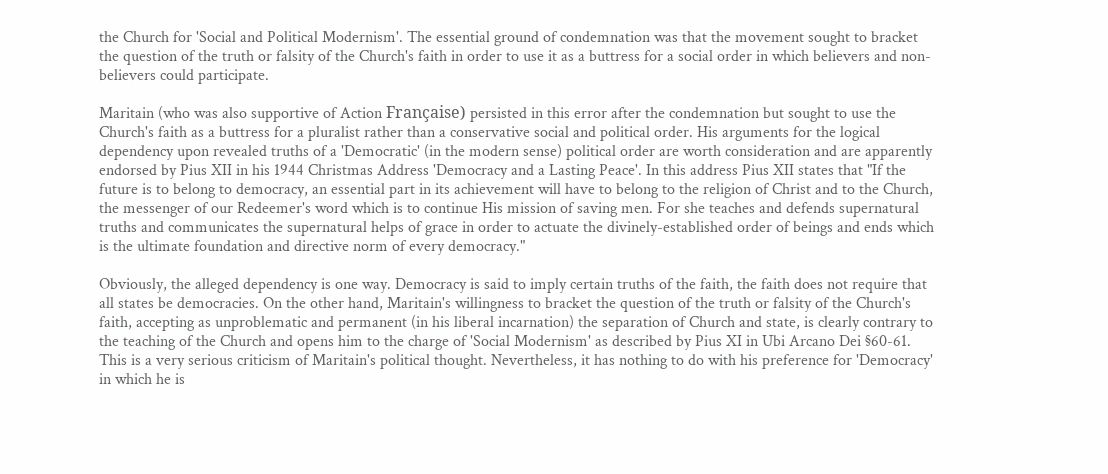the Church for 'Social and Political Modernism'. The essential ground of condemnation was that the movement sought to bracket the question of the truth or falsity of the Church's faith in order to use it as a buttress for a social order in which believers and non-believers could participate.

Maritain (who was also supportive of Action Française) persisted in this error after the condemnation but sought to use the Church's faith as a buttress for a pluralist rather than a conservative social and political order. His arguments for the logical dependency upon revealed truths of a 'Democratic' (in the modern sense) political order are worth consideration and are apparently endorsed by Pius XII in his 1944 Christmas Address 'Democracy and a Lasting Peace'. In this address Pius XII states that "If the future is to belong to democracy, an essential part in its achievement will have to belong to the religion of Christ and to the Church, the messenger of our Redeemer's word which is to continue His mission of saving men. For she teaches and defends supernatural truths and communicates the supernatural helps of grace in order to actuate the divinely-established order of beings and ends which is the ultimate foundation and directive norm of every democracy."

Obviously, the alleged dependency is one way. Democracy is said to imply certain truths of the faith, the faith does not require that all states be democracies. On the other hand, Maritain's willingness to bracket the question of the truth or falsity of the Church's faith, accepting as unproblematic and permanent (in his liberal incarnation) the separation of Church and state, is clearly contrary to the teaching of the Church and opens him to the charge of 'Social Modernism' as described by Pius XI in Ubi Arcano Dei §60-61. This is a very serious criticism of Maritain's political thought. Nevertheless, it has nothing to do with his preference for 'Democracy' in which he is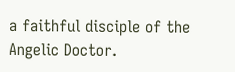a faithful disciple of the Angelic Doctor.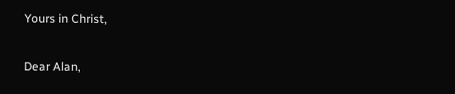Yours in Christ,

Dear Alan,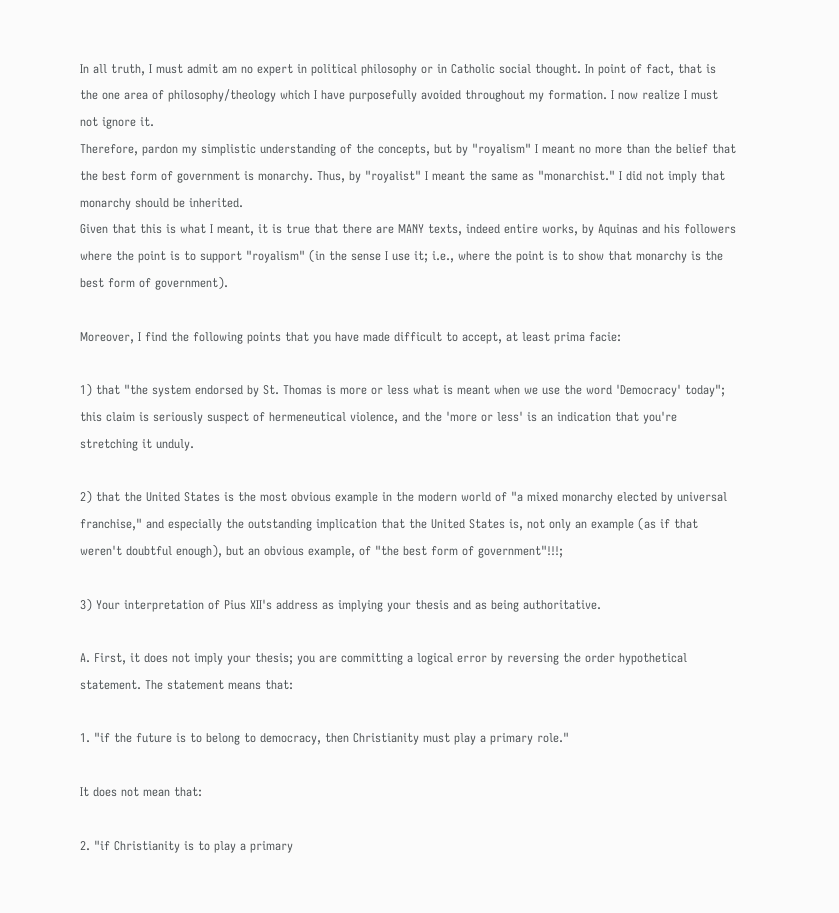In all truth, I must admit am no expert in political philosophy or in Catholic social thought. In point of fact, that is the one area of philosophy/theology which I have purposefully avoided throughout my formation. I now realize I must not ignore it.
Therefore, pardon my simplistic understanding of the concepts, but by "royalism" I meant no more than the belief that the best form of government is monarchy. Thus, by "royalist" I meant the same as "monarchist." I did not imply that monarchy should be inherited.
Given that this is what I meant, it is true that there are MANY texts, indeed entire works, by Aquinas and his followers where the point is to support "royalism" (in the sense I use it; i.e., where the point is to show that monarchy is the best form of government).

Moreover, I find the following points that you have made difficult to accept, at least prima facie:

1) that "the system endorsed by St. Thomas is more or less what is meant when we use the word 'Democracy' today"; this claim is seriously suspect of hermeneutical violence, and the 'more or less' is an indication that you're stretching it unduly.

2) that the United States is the most obvious example in the modern world of "a mixed monarchy elected by universal franchise," and especially the outstanding implication that the United States is, not only an example (as if that weren't doubtful enough), but an obvious example, of "the best form of government"!!!;

3) Your interpretation of Pius XII's address as implying your thesis and as being authoritative.

A. First, it does not imply your thesis; you are committing a logical error by reversing the order hypothetical statement. The statement means that:

1. "if the future is to belong to democracy, then Christianity must play a primary role."

It does not mean that:

2. "if Christianity is to play a primary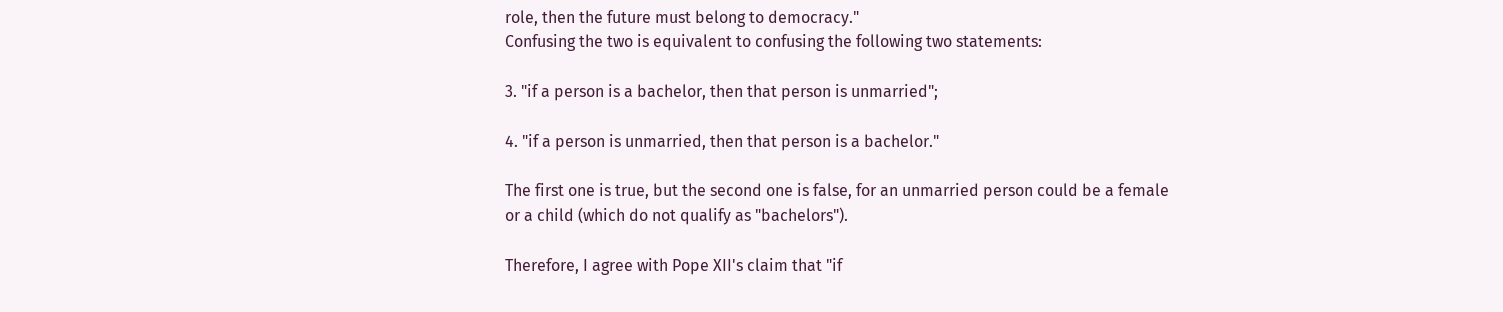role, then the future must belong to democracy."
Confusing the two is equivalent to confusing the following two statements:

3. "if a person is a bachelor, then that person is unmarried";

4. "if a person is unmarried, then that person is a bachelor."

The first one is true, but the second one is false, for an unmarried person could be a female or a child (which do not qualify as "bachelors").

Therefore, I agree with Pope XII's claim that "if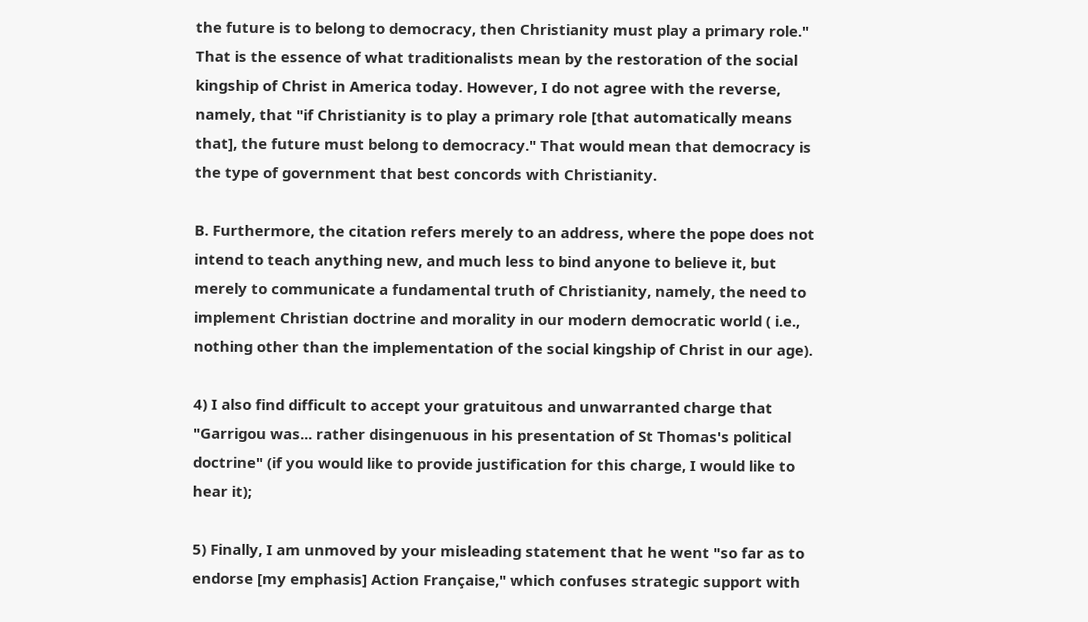the future is to belong to democracy, then Christianity must play a primary role." That is the essence of what traditionalists mean by the restoration of the social kingship of Christ in America today. However, I do not agree with the reverse, namely, that "if Christianity is to play a primary role [that automatically means that], the future must belong to democracy." That would mean that democracy is the type of government that best concords with Christianity.

B. Furthermore, the citation refers merely to an address, where the pope does not intend to teach anything new, and much less to bind anyone to believe it, but merely to communicate a fundamental truth of Christianity, namely, the need to implement Christian doctrine and morality in our modern democratic world ( i.e., nothing other than the implementation of the social kingship of Christ in our age).

4) I also find difficult to accept your gratuitous and unwarranted charge that "Garrigou was... rather disingenuous in his presentation of St Thomas's political doctrine" (if you would like to provide justification for this charge, I would like to hear it);

5) Finally, I am unmoved by your misleading statement that he went "so far as to endorse [my emphasis] Action Française," which confuses strategic support with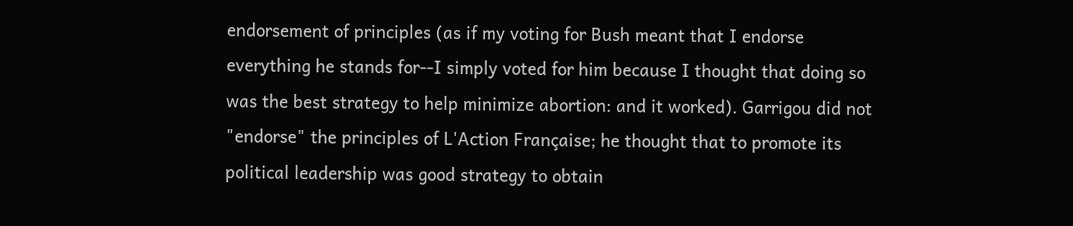endorsement of principles (as if my voting for Bush meant that I endorse everything he stands for--I simply voted for him because I thought that doing so was the best strategy to help minimize abortion: and it worked). Garrigou did not "endorse" the principles of L'Action Française; he thought that to promote its political leadership was good strategy to obtain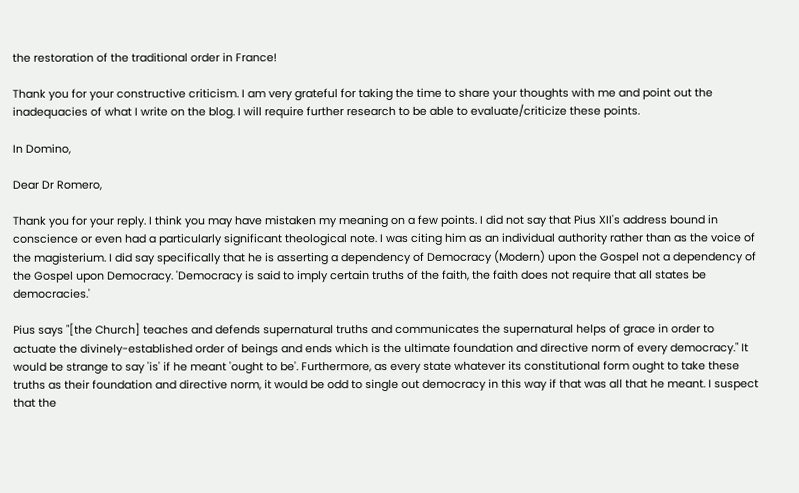the restoration of the traditional order in France!

Thank you for your constructive criticism. I am very grateful for taking the time to share your thoughts with me and point out the inadequacies of what I write on the blog. I will require further research to be able to evaluate/criticize these points.

In Domino,

Dear Dr Romero,

Thank you for your reply. I think you may have mistaken my meaning on a few points. I did not say that Pius XII's address bound in conscience or even had a particularly significant theological note. I was citing him as an individual authority rather than as the voice of the magisterium. I did say specifically that he is asserting a dependency of Democracy (Modern) upon the Gospel not a dependency of the Gospel upon Democracy. 'Democracy is said to imply certain truths of the faith, the faith does not require that all states be democracies.'

Pius says "[the Church] teaches and defends supernatural truths and communicates the supernatural helps of grace in order to actuate the divinely-established order of beings and ends which is the ultimate foundation and directive norm of every democracy." It would be strange to say 'is' if he meant 'ought to be'. Furthermore, as every state whatever its constitutional form ought to take these truths as their foundation and directive norm, it would be odd to single out democracy in this way if that was all that he meant. I suspect that the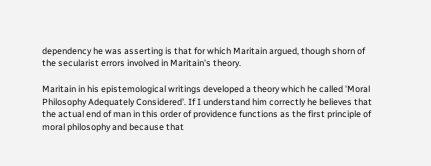dependency he was asserting is that for which Maritain argued, though shorn of the secularist errors involved in Maritain's theory.

Maritain in his epistemological writings developed a theory which he called 'Moral Philosophy Adequately Considered'. If I understand him correctly he believes that the actual end of man in this order of providence functions as the first principle of moral philosophy and because that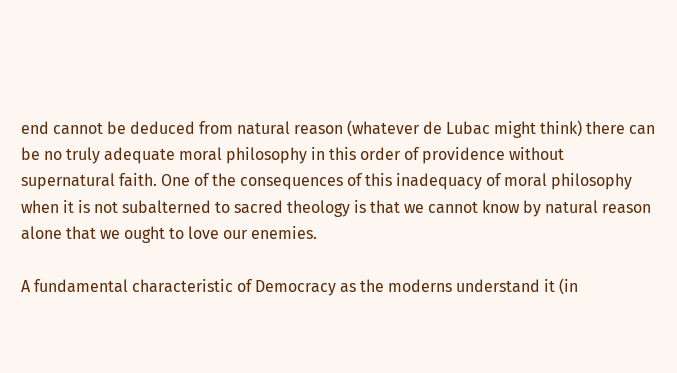end cannot be deduced from natural reason (whatever de Lubac might think) there can be no truly adequate moral philosophy in this order of providence without supernatural faith. One of the consequences of this inadequacy of moral philosophy when it is not subalterned to sacred theology is that we cannot know by natural reason alone that we ought to love our enemies.

A fundamental characteristic of Democracy as the moderns understand it (in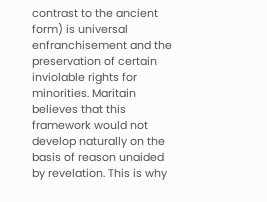contrast to the ancient form) is universal enfranchisement and the preservation of certain inviolable rights for minorities. Maritain believes that this framework would not develop naturally on the basis of reason unaided by revelation. This is why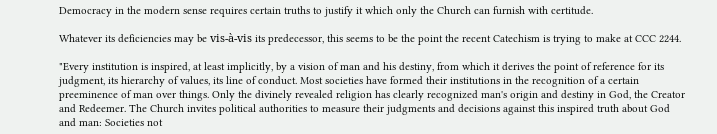Democracy in the modern sense requires certain truths to justify it which only the Church can furnish with certitude.

Whatever its deficiencies may be vis-à-vis its predecessor, this seems to be the point the recent Catechism is trying to make at CCC 2244.

"Every institution is inspired, at least implicitly, by a vision of man and his destiny, from which it derives the point of reference for its judgment, its hierarchy of values, its line of conduct. Most societies have formed their institutions in the recognition of a certain preeminence of man over things. Only the divinely revealed religion has clearly recognized man's origin and destiny in God, the Creator and Redeemer. The Church invites political authorities to measure their judgments and decisions against this inspired truth about God and man: Societies not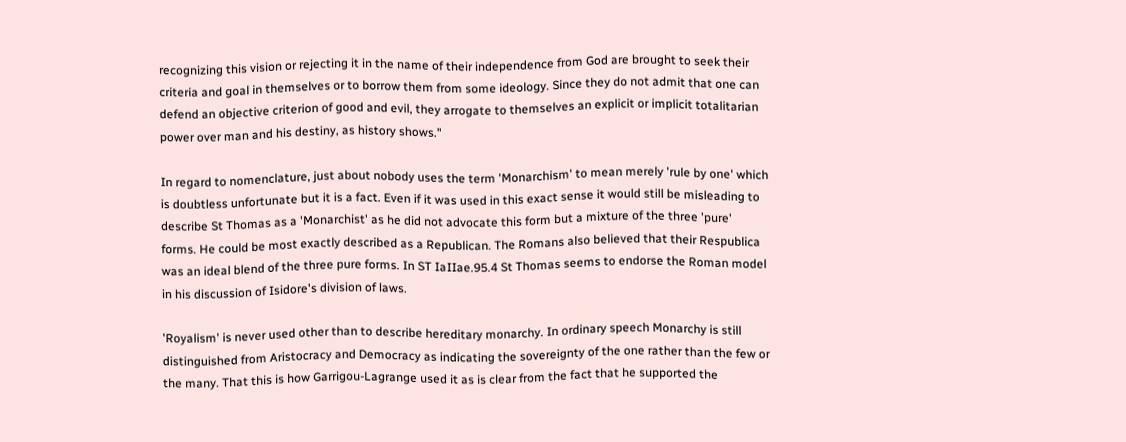recognizing this vision or rejecting it in the name of their independence from God are brought to seek their criteria and goal in themselves or to borrow them from some ideology. Since they do not admit that one can defend an objective criterion of good and evil, they arrogate to themselves an explicit or implicit totalitarian power over man and his destiny, as history shows."

In regard to nomenclature, just about nobody uses the term 'Monarchism' to mean merely 'rule by one' which is doubtless unfortunate but it is a fact. Even if it was used in this exact sense it would still be misleading to describe St Thomas as a 'Monarchist' as he did not advocate this form but a mixture of the three 'pure' forms. He could be most exactly described as a Republican. The Romans also believed that their Respublica was an ideal blend of the three pure forms. In ST IaIIae.95.4 St Thomas seems to endorse the Roman model in his discussion of Isidore's division of laws.

'Royalism' is never used other than to describe hereditary monarchy. In ordinary speech Monarchy is still distinguished from Aristocracy and Democracy as indicating the sovereignty of the one rather than the few or the many. That this is how Garrigou-Lagrange used it as is clear from the fact that he supported the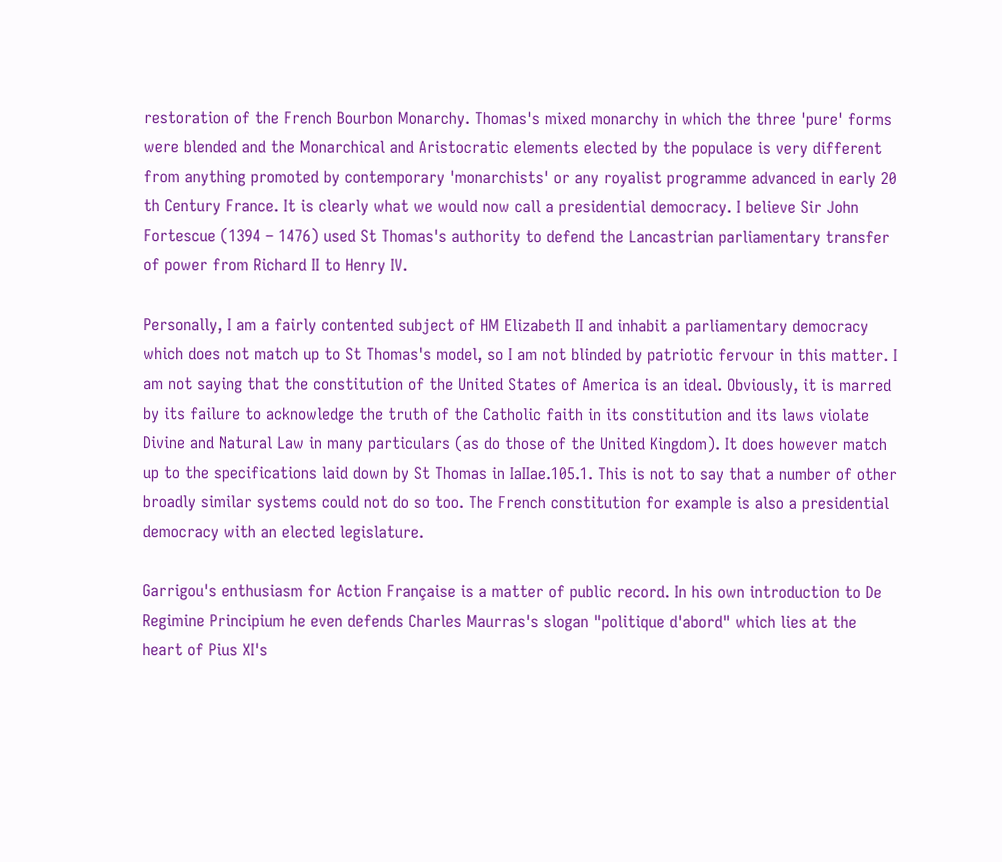restoration of the French Bourbon Monarchy. Thomas's mixed monarchy in which the three 'pure' forms were blended and the Monarchical and Aristocratic elements elected by the populace is very different from anything promoted by contemporary 'monarchists' or any royalist programme advanced in early 20 th Century France. It is clearly what we would now call a presidential democracy. I believe Sir John Fortescue (1394 – 1476) used St Thomas's authority to defend the Lancastrian parliamentary transfer of power from Richard II to Henry IV.

Personally, I am a fairly contented subject of HM Elizabeth II and inhabit a parliamentary democracy which does not match up to St Thomas's model, so I am not blinded by patriotic fervour in this matter. I am not saying that the constitution of the United States of America is an ideal. Obviously, it is marred by its failure to acknowledge the truth of the Catholic faith in its constitution and its laws violate Divine and Natural Law in many particulars (as do those of the United Kingdom). It does however match up to the specifications laid down by St Thomas in IaIIae.105.1. This is not to say that a number of other broadly similar systems could not do so too. The French constitution for example is also a presidential democracy with an elected legislature.

Garrigou's enthusiasm for Action Française is a matter of public record. In his own introduction to De Regimine Principium he even defends Charles Maurras's slogan "politique d'abord" which lies at the heart of Pius XI's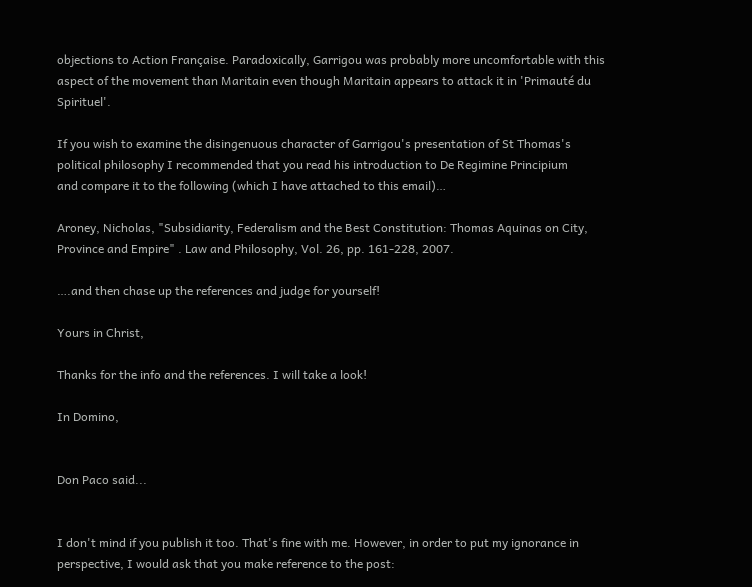objections to Action Française. Paradoxically, Garrigou was probably more uncomfortable with this aspect of the movement than Maritain even though Maritain appears to attack it in 'Primauté du Spirituel'.

If you wish to examine the disingenuous character of Garrigou's presentation of St Thomas's political philosophy I recommended that you read his introduction to De Regimine Principium
and compare it to the following (which I have attached to this email)…

Aroney, Nicholas, "Subsidiarity, Federalism and the Best Constitution: Thomas Aquinas on City, Province and Empire" . Law and Philosophy, Vol. 26, pp. 161-228, 2007.

….and then chase up the references and judge for yourself!

Yours in Christ,

Thanks for the info and the references. I will take a look!

In Domino,


Don Paco said...


I don't mind if you publish it too. That's fine with me. However, in order to put my ignorance in perspective, I would ask that you make reference to the post: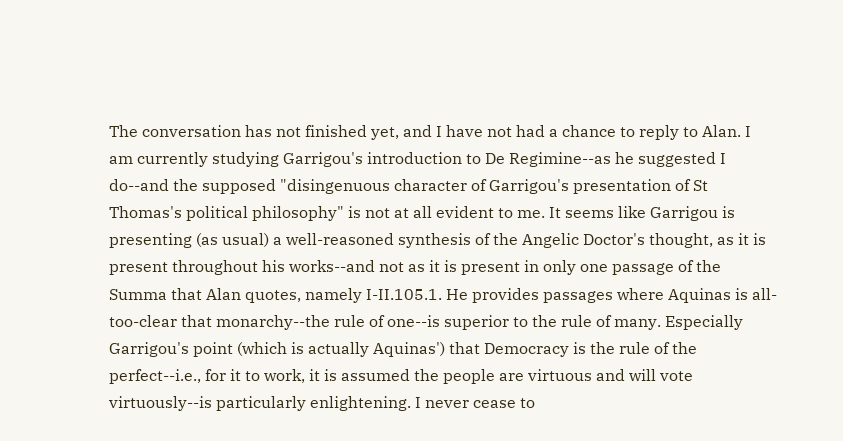The conversation has not finished yet, and I have not had a chance to reply to Alan. I am currently studying Garrigou's introduction to De Regimine--as he suggested I do--and the supposed "disingenuous character of Garrigou's presentation of St Thomas's political philosophy" is not at all evident to me. It seems like Garrigou is presenting (as usual) a well-reasoned synthesis of the Angelic Doctor's thought, as it is present throughout his works--and not as it is present in only one passage of the Summa that Alan quotes, namely I-II.105.1. He provides passages where Aquinas is all-too-clear that monarchy--the rule of one--is superior to the rule of many. Especially Garrigou's point (which is actually Aquinas') that Democracy is the rule of the perfect--i.e., for it to work, it is assumed the people are virtuous and will vote virtuously--is particularly enlightening. I never cease to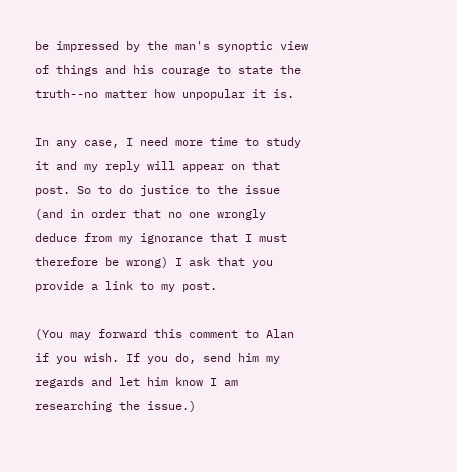be impressed by the man's synoptic view of things and his courage to state the truth--no matter how unpopular it is.

In any case, I need more time to study it and my reply will appear on that post. So to do justice to the issue (and in order that no one wrongly deduce from my ignorance that I must therefore be wrong) I ask that you provide a link to my post.

(You may forward this comment to Alan if you wish. If you do, send him my regards and let him know I am researching the issue.)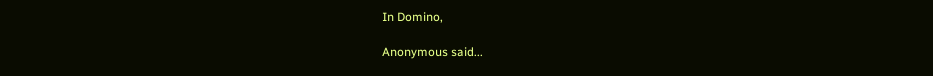In Domino,

Anonymous said...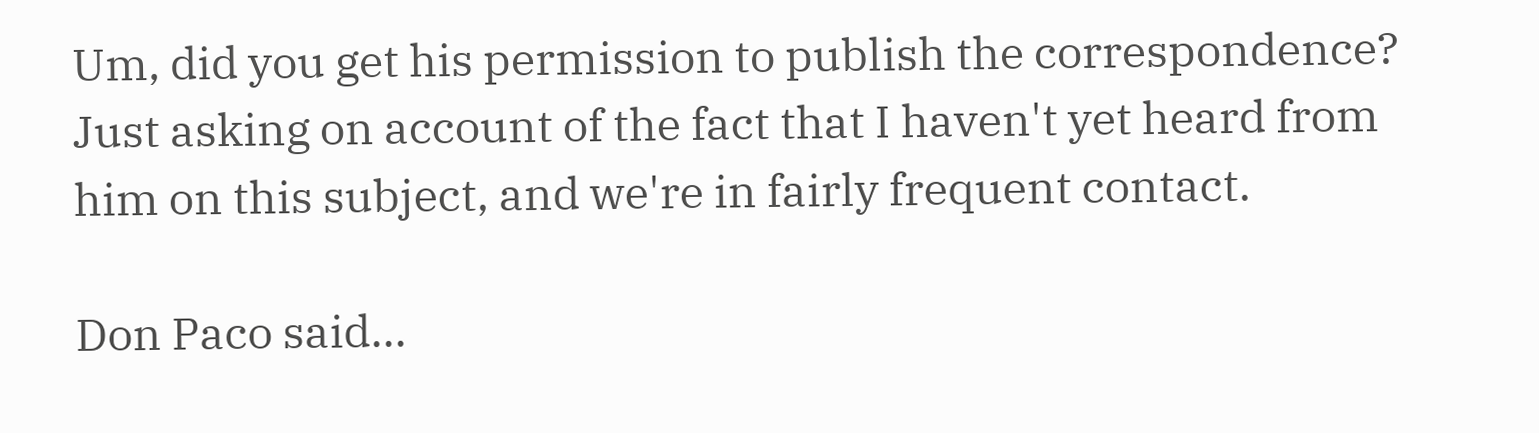Um, did you get his permission to publish the correspondence? Just asking on account of the fact that I haven't yet heard from him on this subject, and we're in fairly frequent contact.

Don Paco said...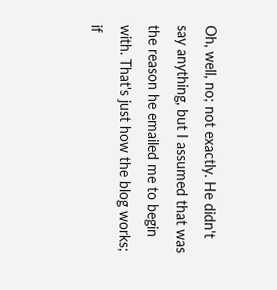Oh, well, no; not exactly. He didn't say anything, but I assumed that was the reason he emailed me to begin with. That's just how the blog works; if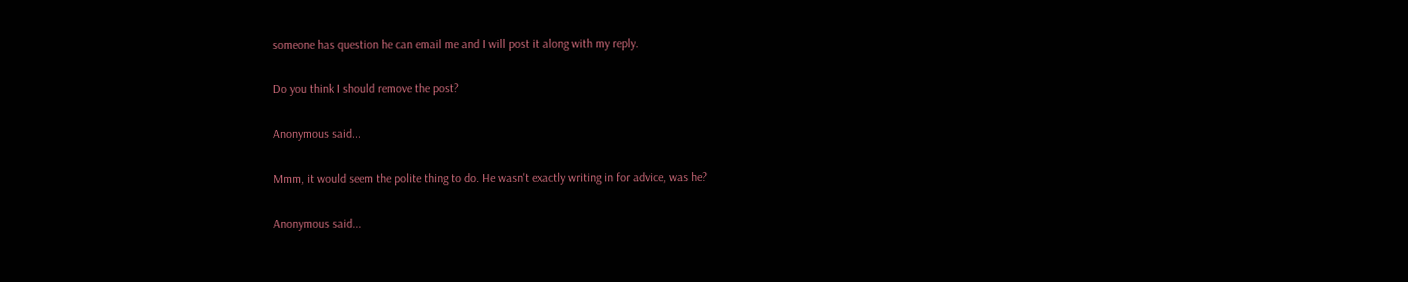someone has question he can email me and I will post it along with my reply.

Do you think I should remove the post?

Anonymous said...

Mmm, it would seem the polite thing to do. He wasn't exactly writing in for advice, was he?

Anonymous said...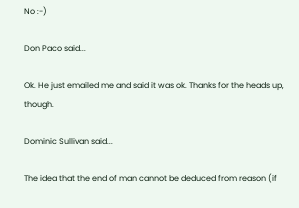No :-)

Don Paco said...

Ok. He just emailed me and said it was ok. Thanks for the heads up, though.

Dominic Sullivan said...

The idea that the end of man cannot be deduced from reason (if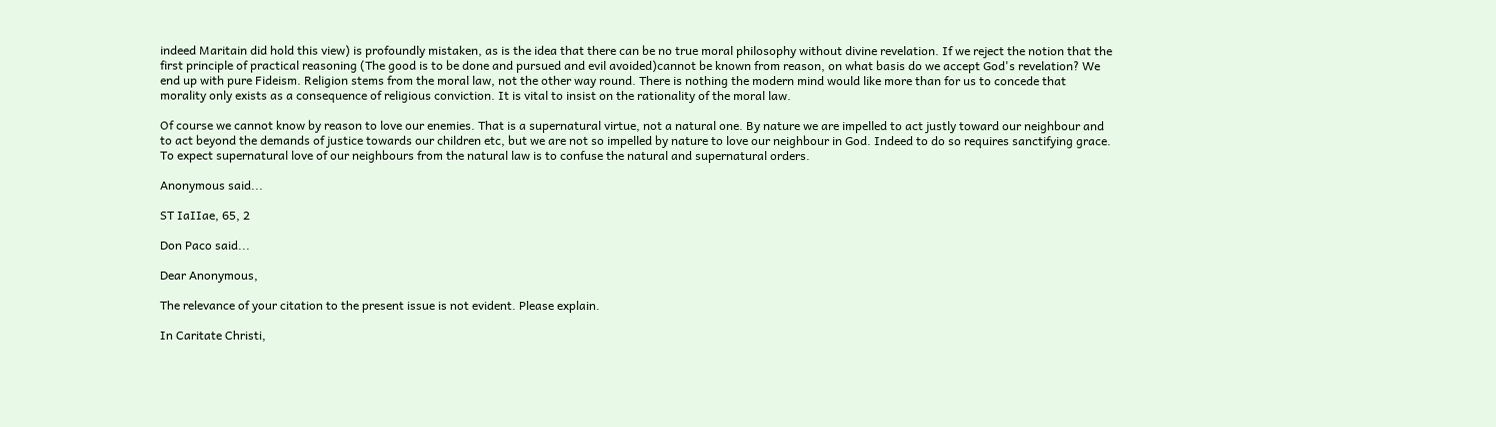indeed Maritain did hold this view) is profoundly mistaken, as is the idea that there can be no true moral philosophy without divine revelation. If we reject the notion that the first principle of practical reasoning (The good is to be done and pursued and evil avoided)cannot be known from reason, on what basis do we accept God's revelation? We end up with pure Fideism. Religion stems from the moral law, not the other way round. There is nothing the modern mind would like more than for us to concede that morality only exists as a consequence of religious conviction. It is vital to insist on the rationality of the moral law.

Of course we cannot know by reason to love our enemies. That is a supernatural virtue, not a natural one. By nature we are impelled to act justly toward our neighbour and to act beyond the demands of justice towards our children etc, but we are not so impelled by nature to love our neighbour in God. Indeed to do so requires sanctifying grace. To expect supernatural love of our neighbours from the natural law is to confuse the natural and supernatural orders.

Anonymous said...

ST IaIIae, 65, 2

Don Paco said...

Dear Anonymous,

The relevance of your citation to the present issue is not evident. Please explain.

In Caritate Christi,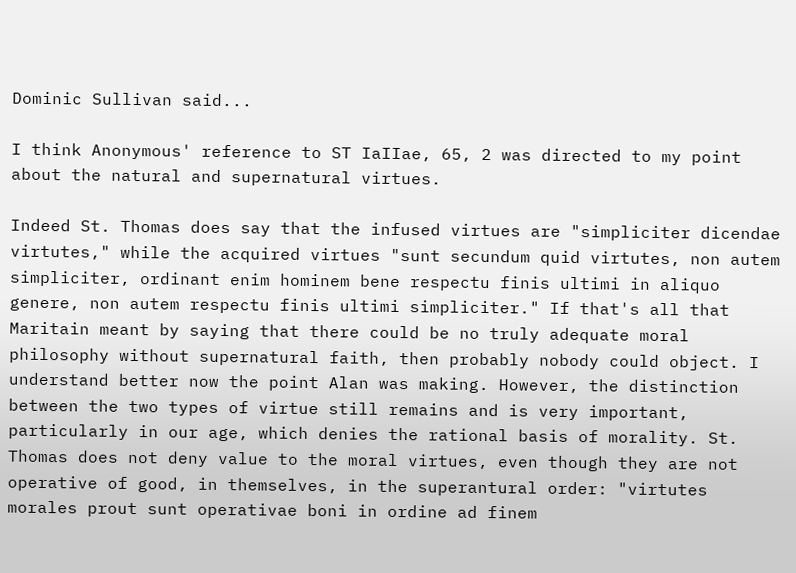Dominic Sullivan said...

I think Anonymous' reference to ST IaIIae, 65, 2 was directed to my point about the natural and supernatural virtues.

Indeed St. Thomas does say that the infused virtues are "simpliciter dicendae virtutes," while the acquired virtues "sunt secundum quid virtutes, non autem simpliciter, ordinant enim hominem bene respectu finis ultimi in aliquo genere, non autem respectu finis ultimi simpliciter." If that's all that Maritain meant by saying that there could be no truly adequate moral philosophy without supernatural faith, then probably nobody could object. I understand better now the point Alan was making. However, the distinction between the two types of virtue still remains and is very important, particularly in our age, which denies the rational basis of morality. St. Thomas does not deny value to the moral virtues, even though they are not operative of good, in themselves, in the superantural order: "virtutes morales prout sunt operativae boni in ordine ad finem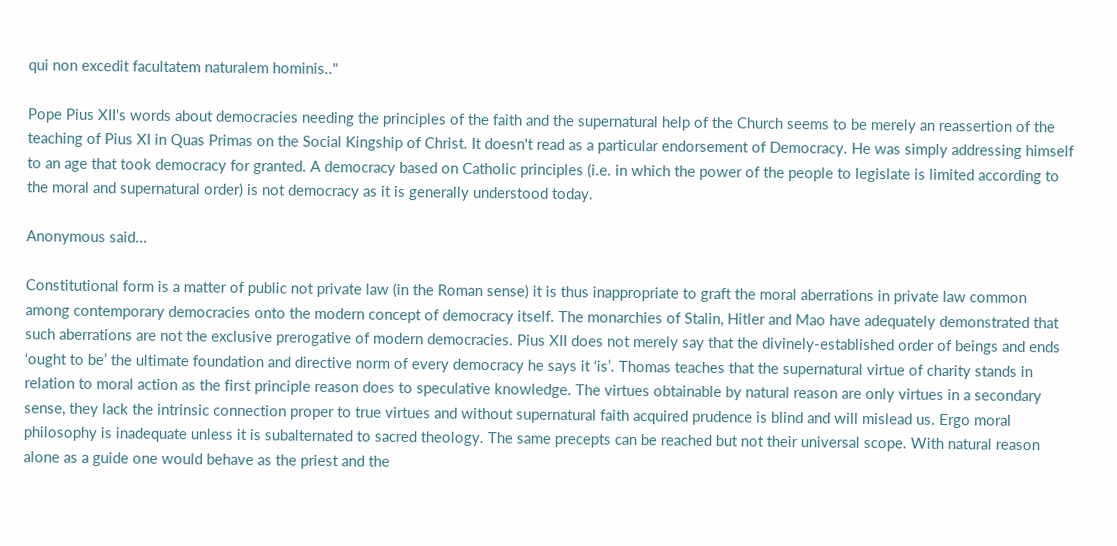qui non excedit facultatem naturalem hominis.."

Pope Pius XII's words about democracies needing the principles of the faith and the supernatural help of the Church seems to be merely an reassertion of the teaching of Pius XI in Quas Primas on the Social Kingship of Christ. It doesn't read as a particular endorsement of Democracy. He was simply addressing himself to an age that took democracy for granted. A democracy based on Catholic principles (i.e. in which the power of the people to legislate is limited according to the moral and supernatural order) is not democracy as it is generally understood today.

Anonymous said...

Constitutional form is a matter of public not private law (in the Roman sense) it is thus inappropriate to graft the moral aberrations in private law common among contemporary democracies onto the modern concept of democracy itself. The monarchies of Stalin, Hitler and Mao have adequately demonstrated that such aberrations are not the exclusive prerogative of modern democracies. Pius XII does not merely say that the divinely-established order of beings and ends ‘ought to be’ the ultimate foundation and directive norm of every democracy he says it ‘is’. Thomas teaches that the supernatural virtue of charity stands in relation to moral action as the first principle reason does to speculative knowledge. The virtues obtainable by natural reason are only virtues in a secondary sense, they lack the intrinsic connection proper to true virtues and without supernatural faith acquired prudence is blind and will mislead us. Ergo moral philosophy is inadequate unless it is subalternated to sacred theology. The same precepts can be reached but not their universal scope. With natural reason alone as a guide one would behave as the priest and the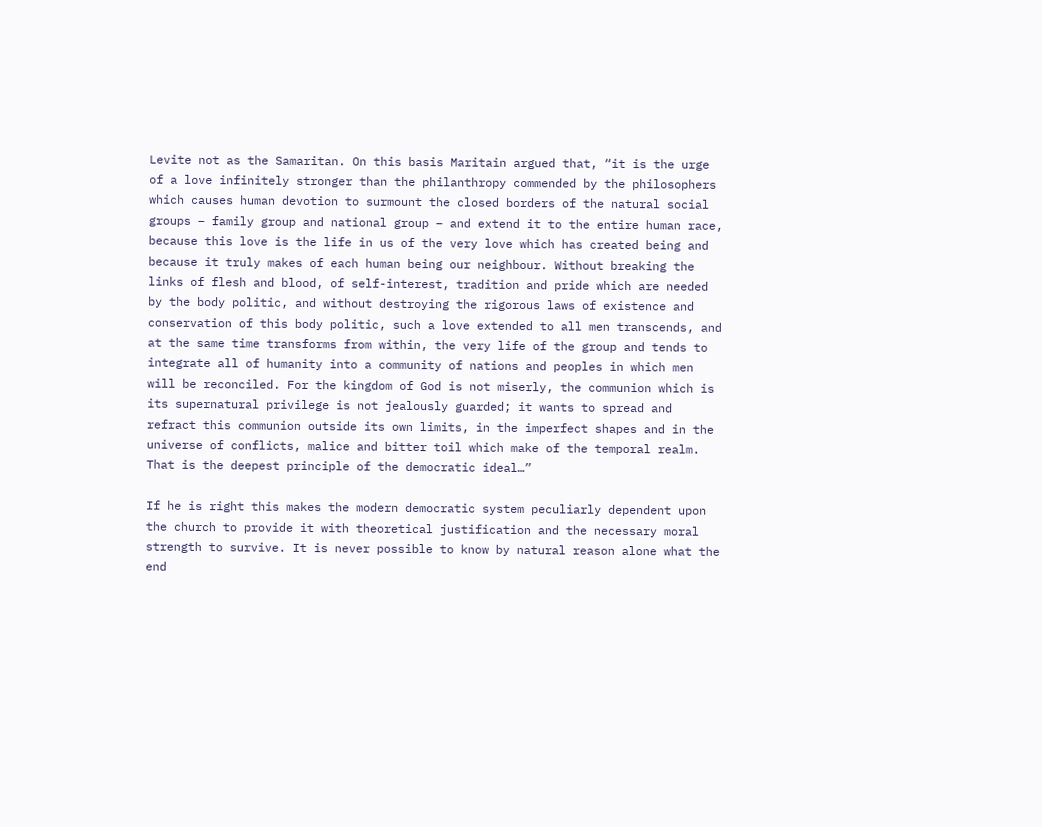Levite not as the Samaritan. On this basis Maritain argued that, “it is the urge of a love infinitely stronger than the philanthropy commended by the philosophers which causes human devotion to surmount the closed borders of the natural social groups – family group and national group – and extend it to the entire human race, because this love is the life in us of the very love which has created being and because it truly makes of each human being our neighbour. Without breaking the links of flesh and blood, of self-interest, tradition and pride which are needed by the body politic, and without destroying the rigorous laws of existence and conservation of this body politic, such a love extended to all men transcends, and at the same time transforms from within, the very life of the group and tends to integrate all of humanity into a community of nations and peoples in which men will be reconciled. For the kingdom of God is not miserly, the communion which is its supernatural privilege is not jealously guarded; it wants to spread and refract this communion outside its own limits, in the imperfect shapes and in the universe of conflicts, malice and bitter toil which make of the temporal realm. That is the deepest principle of the democratic ideal…”

If he is right this makes the modern democratic system peculiarly dependent upon the church to provide it with theoretical justification and the necessary moral strength to survive. It is never possible to know by natural reason alone what the end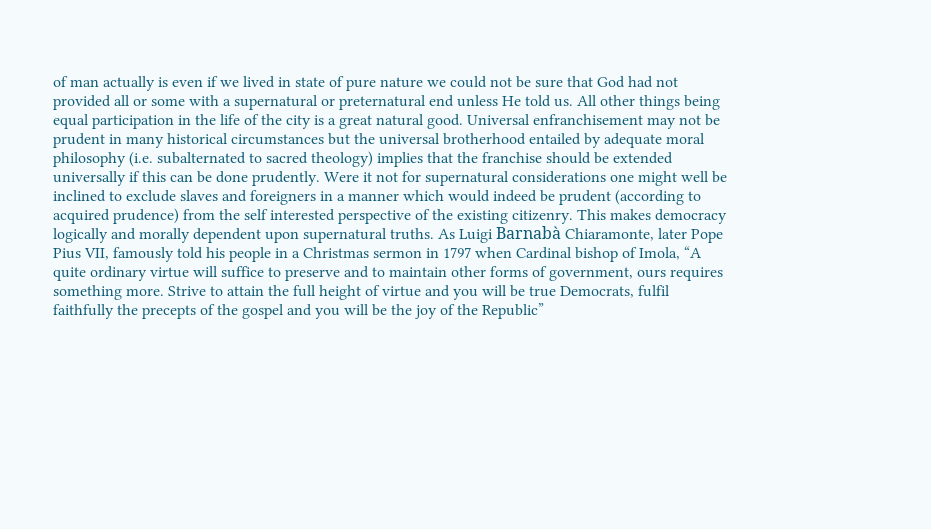of man actually is even if we lived in state of pure nature we could not be sure that God had not provided all or some with a supernatural or preternatural end unless He told us. All other things being equal participation in the life of the city is a great natural good. Universal enfranchisement may not be prudent in many historical circumstances but the universal brotherhood entailed by adequate moral philosophy (i.e. subalternated to sacred theology) implies that the franchise should be extended universally if this can be done prudently. Were it not for supernatural considerations one might well be inclined to exclude slaves and foreigners in a manner which would indeed be prudent (according to acquired prudence) from the self interested perspective of the existing citizenry. This makes democracy logically and morally dependent upon supernatural truths. As Luigi Barnabà Chiaramonte, later Pope Pius VII, famously told his people in a Christmas sermon in 1797 when Cardinal bishop of Imola, “A quite ordinary virtue will suffice to preserve and to maintain other forms of government, ours requires something more. Strive to attain the full height of virtue and you will be true Democrats, fulfil faithfully the precepts of the gospel and you will be the joy of the Republic”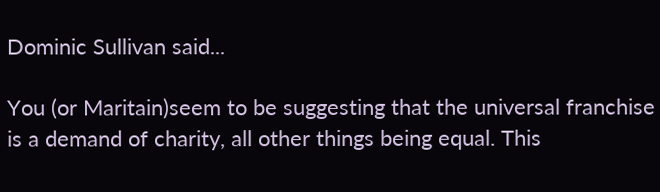Dominic Sullivan said...

You (or Maritain)seem to be suggesting that the universal franchise is a demand of charity, all other things being equal. This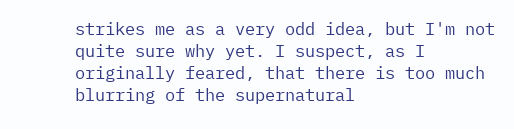strikes me as a very odd idea, but I'm not quite sure why yet. I suspect, as I originally feared, that there is too much blurring of the supernatural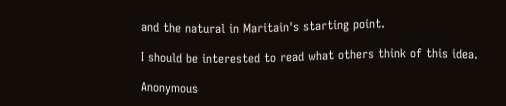and the natural in Maritain's starting point.

I should be interested to read what others think of this idea.

Anonymous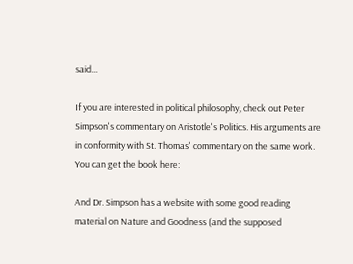said...

If you are interested in political philosophy, check out Peter Simpson's commentary on Aristotle's Politics. His arguments are in conformity with St. Thomas' commentary on the same work. You can get the book here:

And Dr. Simpson has a website with some good reading material on Nature and Goodness (and the supposed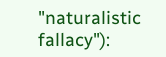"naturalistic fallacy"):